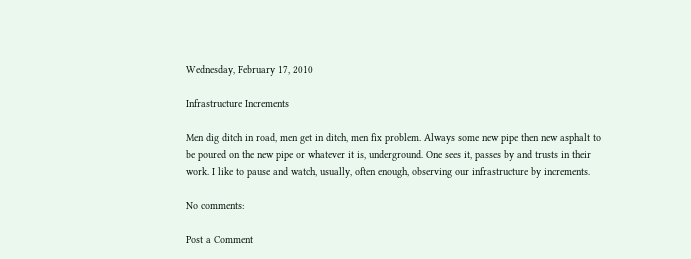Wednesday, February 17, 2010

Infrastructure Increments

Men dig ditch in road, men get in ditch, men fix problem. Always some new pipe then new asphalt to be poured on the new pipe or whatever it is, underground. One sees it, passes by and trusts in their work. I like to pause and watch, usually, often enough, observing our infrastructure by increments.

No comments:

Post a Comment